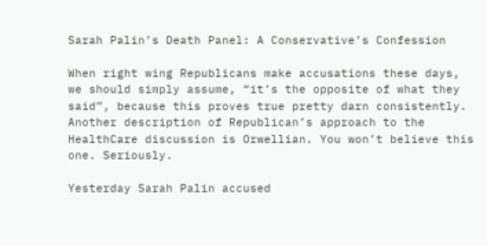Sarah Palin’s Death Panel: A Conservative’s Confession

When right wing Republicans make accusations these days, we should simply assume, “it’s the opposite of what they said”, because this proves true pretty darn consistently. Another description of Republican’s approach to the HealthCare discussion is Orwellian. You won’t believe this one. Seriously.

Yesterday Sarah Palin accused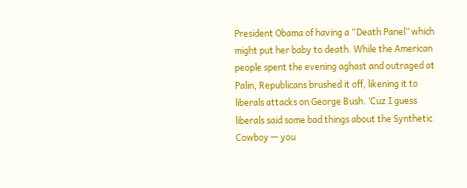President Obama of having a “Death Panel” which might put her baby to death. While the American people spent the evening aghast and outraged at Palin, Republicans brushed it off, likening it to liberals attacks on George Bush. ‘Cuz I guess liberals said some bad things about the Synthetic Cowboy — you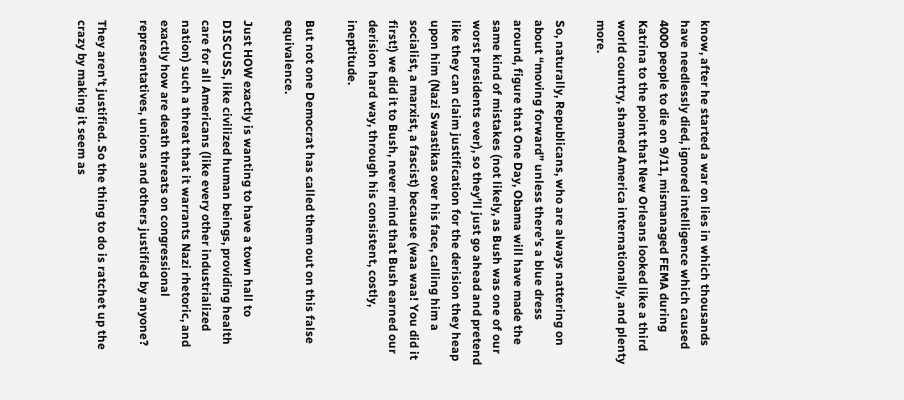know, after he started a war on lies in which thousands have needlessly died, ignored intelligence which caused 4000 people to die on 9/11, mismanaged FEMA during Katrina to the point that New Orleans looked like a third world country, shamed America internationally, and plenty more.

So, naturally, Republicans, who are always nattering on about “moving forward” unless there’s a blue dress around, figure that One Day, Obama will have made the same kind of mistakes (not likely, as Bush was one of our worst presidents ever), so they’ll just go ahead and pretend like they can claim justification for the derision they heap upon him (Nazi Swastikas over his face, calling him a socialist, a marxist, a fascist) because (waa waa! You did it first!) we did it to Bush, never mind that Bush earned our derision hard way, through his consistent, costly, ineptitude.

But not one Democrat has called them out on this false equivalence.

Just HOW exactly is wanting to have a town hall to DISCUSS, like civilized human beings, providing health care for all Americans (like every other industrialized nation) such a threat that it warrants Nazi rhetoric, and exactly how are death threats on congressional representatives, unions and others justified by anyone?

They aren’t justified. So the thing to do is ratchet up the crazy by making it seem as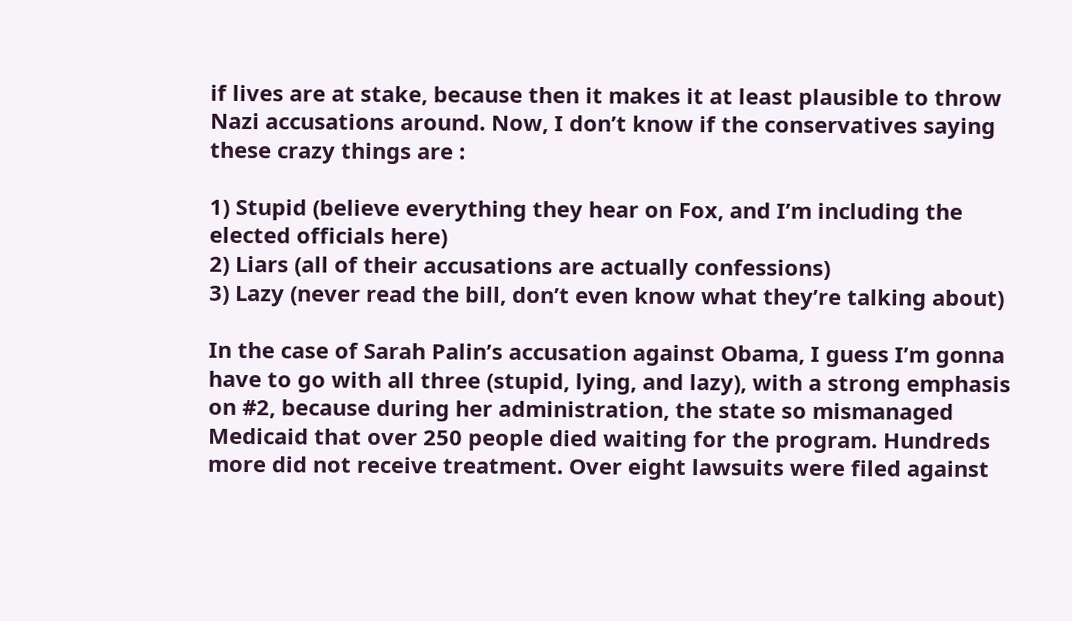if lives are at stake, because then it makes it at least plausible to throw Nazi accusations around. Now, I don’t know if the conservatives saying these crazy things are :

1) Stupid (believe everything they hear on Fox, and I’m including the elected officials here)
2) Liars (all of their accusations are actually confessions)
3) Lazy (never read the bill, don’t even know what they’re talking about)

In the case of Sarah Palin’s accusation against Obama, I guess I’m gonna have to go with all three (stupid, lying, and lazy), with a strong emphasis on #2, because during her administration, the state so mismanaged Medicaid that over 250 people died waiting for the program. Hundreds more did not receive treatment. Over eight lawsuits were filed against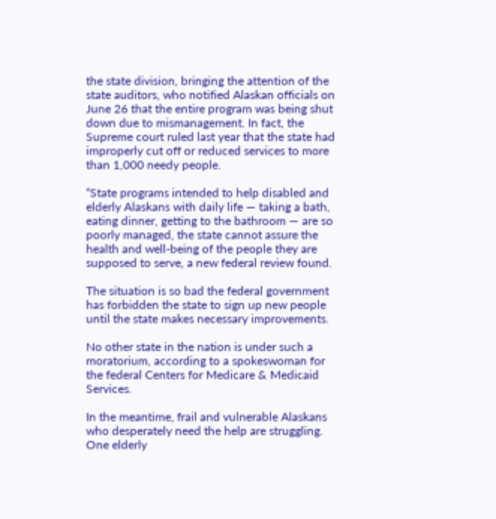the state division, bringing the attention of the state auditors, who notified Alaskan officials on June 26 that the entire program was being shut down due to mismanagement. In fact, the Supreme court ruled last year that the state had improperly cut off or reduced services to more than 1,000 needy people.

“State programs intended to help disabled and elderly Alaskans with daily life — taking a bath, eating dinner, getting to the bathroom — are so poorly managed, the state cannot assure the health and well-being of the people they are supposed to serve, a new federal review found.

The situation is so bad the federal government has forbidden the state to sign up new people until the state makes necessary improvements.

No other state in the nation is under such a moratorium, according to a spokeswoman for the federal Centers for Medicare & Medicaid Services.

In the meantime, frail and vulnerable Alaskans who desperately need the help are struggling. One elderly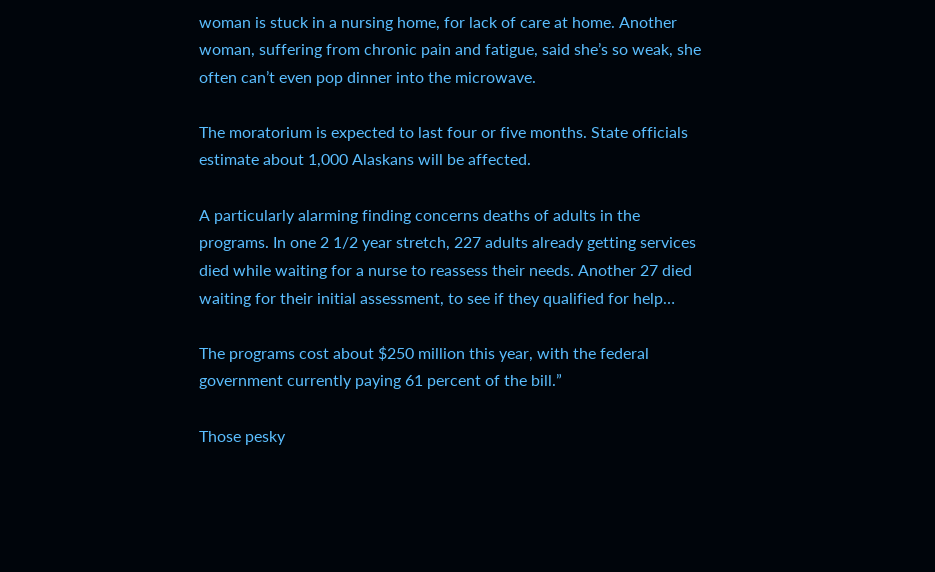woman is stuck in a nursing home, for lack of care at home. Another woman, suffering from chronic pain and fatigue, said she’s so weak, she often can’t even pop dinner into the microwave.

The moratorium is expected to last four or five months. State officials estimate about 1,000 Alaskans will be affected.

A particularly alarming finding concerns deaths of adults in the programs. In one 2 1/2 year stretch, 227 adults already getting services died while waiting for a nurse to reassess their needs. Another 27 died waiting for their initial assessment, to see if they qualified for help…

The programs cost about $250 million this year, with the federal government currently paying 61 percent of the bill.”

Those pesky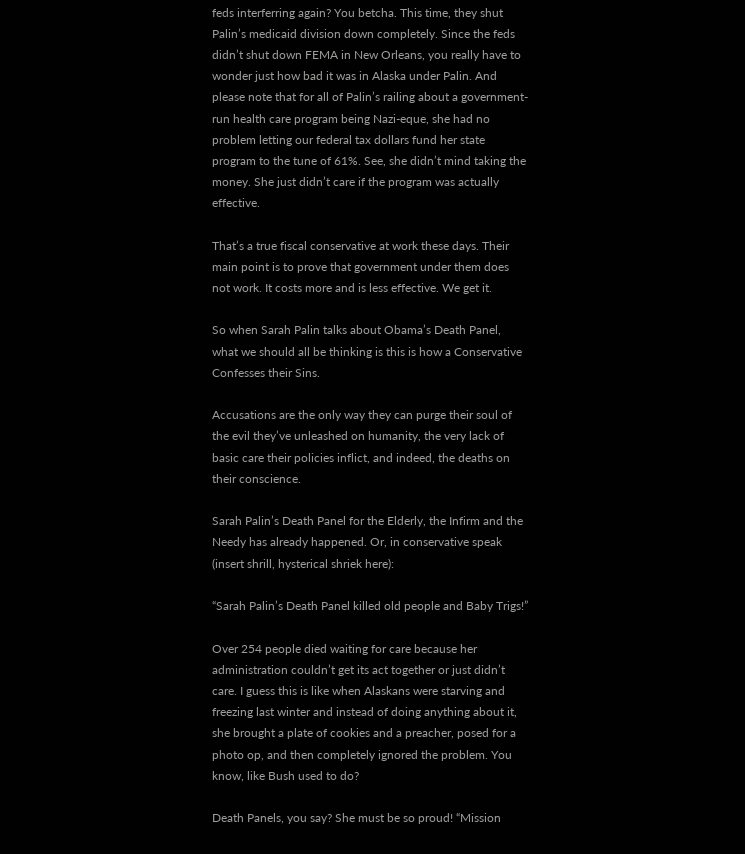feds interferring again? You betcha. This time, they shut Palin’s medicaid division down completely. Since the feds didn’t shut down FEMA in New Orleans, you really have to wonder just how bad it was in Alaska under Palin. And please note that for all of Palin’s railing about a government-run health care program being Nazi-eque, she had no problem letting our federal tax dollars fund her state program to the tune of 61%. See, she didn’t mind taking the money. She just didn’t care if the program was actually effective.

That’s a true fiscal conservative at work these days. Their main point is to prove that government under them does not work. It costs more and is less effective. We get it.

So when Sarah Palin talks about Obama’s Death Panel, what we should all be thinking is this is how a Conservative Confesses their Sins.

Accusations are the only way they can purge their soul of the evil they’ve unleashed on humanity, the very lack of basic care their policies inflict, and indeed, the deaths on their conscience.

Sarah Palin’s Death Panel for the Elderly, the Infirm and the Needy has already happened. Or, in conservative speak (insert shrill, hysterical shriek here):

“Sarah Palin’s Death Panel killed old people and Baby Trigs!”

Over 254 people died waiting for care because her administration couldn’t get its act together or just didn’t care. I guess this is like when Alaskans were starving and freezing last winter and instead of doing anything about it, she brought a plate of cookies and a preacher, posed for a photo op, and then completely ignored the problem. You know, like Bush used to do?

Death Panels, you say? She must be so proud! “Mission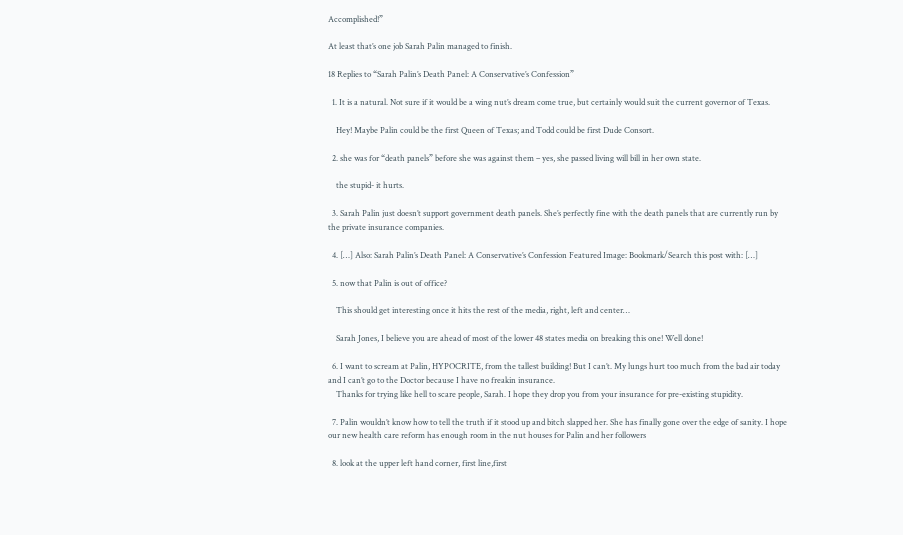Accomplished!”

At least that’s one job Sarah Palin managed to finish.

18 Replies to “Sarah Palin’s Death Panel: A Conservative’s Confession”

  1. It is a natural. Not sure if it would be a wing nut’s dream come true, but certainly would suit the current governor of Texas.

    Hey! Maybe Palin could be the first Queen of Texas; and Todd could be first Dude Consort.

  2. she was for “death panels” before she was against them – yes, she passed living will bill in her own state.

    the stupid- it hurts.

  3. Sarah Palin just doesn’t support government death panels. She’s perfectly fine with the death panels that are currently run by the private insurance companies.

  4. […] Also: Sarah Palin’s Death Panel: A Conservative’s Confession Featured Image: Bookmark/Search this post with: […]

  5. now that Palin is out of office?

    This should get interesting once it hits the rest of the media, right, left and center…

    Sarah Jones, I believe you are ahead of most of the lower 48 states media on breaking this one! Well done!

  6. I want to scream at Palin, HYPOCRITE, from the tallest building! But I can’t. My lungs hurt too much from the bad air today and I can’t go to the Doctor because I have no freakin insurance.
    Thanks for trying like hell to scare people, Sarah. I hope they drop you from your insurance for pre-existing stupidity.

  7. Palin wouldn’t know how to tell the truth if it stood up and bitch slapped her. She has finally gone over the edge of sanity. I hope our new health care reform has enough room in the nut houses for Palin and her followers

  8. look at the upper left hand corner, first line,first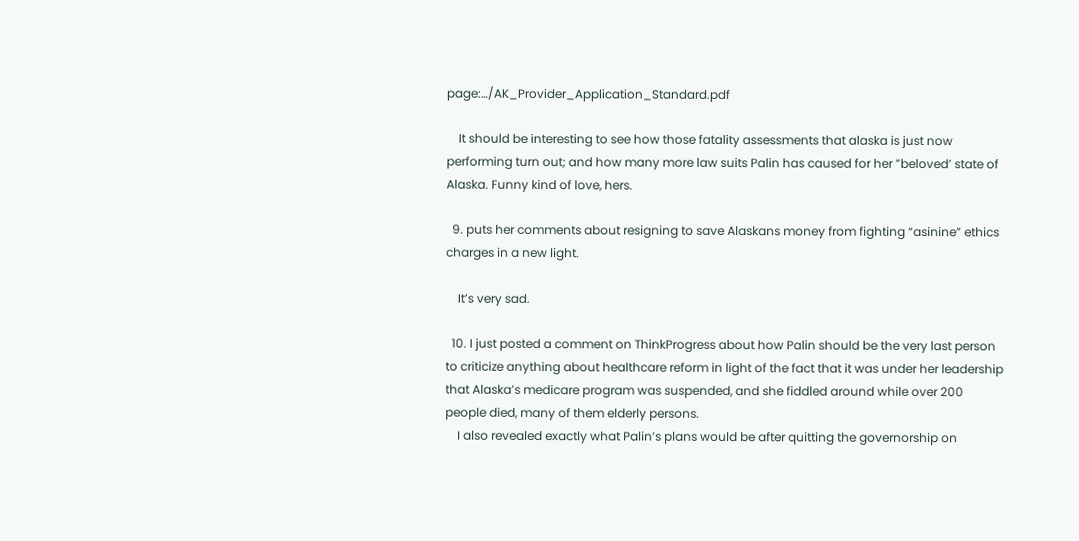page:…/AK_Provider_Application_Standard.pdf

    It should be interesting to see how those fatality assessments that alaska is just now performing turn out; and how many more law suits Palin has caused for her ”beloved’ state of Alaska. Funny kind of love, hers.

  9. puts her comments about resigning to save Alaskans money from fighting “asinine” ethics charges in a new light.

    It’s very sad.

  10. I just posted a comment on ThinkProgress about how Palin should be the very last person to criticize anything about healthcare reform in light of the fact that it was under her leadership that Alaska’s medicare program was suspended, and she fiddled around while over 200 people died, many of them elderly persons.
    I also revealed exactly what Palin’s plans would be after quitting the governorship on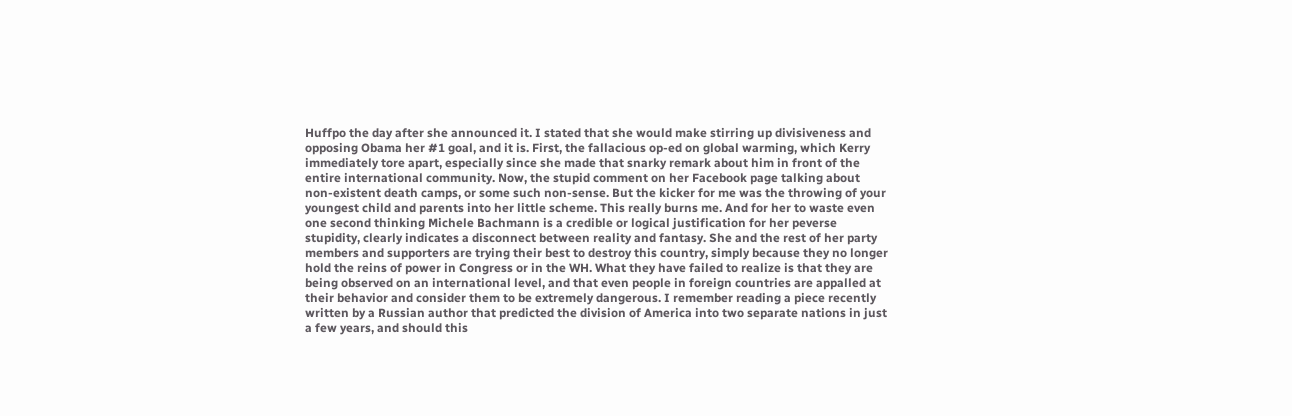Huffpo the day after she announced it. I stated that she would make stirring up divisiveness and opposing Obama her #1 goal, and it is. First, the fallacious op-ed on global warming, which Kerry immediately tore apart, especially since she made that snarky remark about him in front of the entire international community. Now, the stupid comment on her Facebook page talking about non-existent death camps, or some such non-sense. But the kicker for me was the throwing of your youngest child and parents into her little scheme. This really burns me. And for her to waste even one second thinking Michele Bachmann is a credible or logical justification for her peverse stupidity, clearly indicates a disconnect between reality and fantasy. She and the rest of her party members and supporters are trying their best to destroy this country, simply because they no longer hold the reins of power in Congress or in the WH. What they have failed to realize is that they are being observed on an international level, and that even people in foreign countries are appalled at their behavior and consider them to be extremely dangerous. I remember reading a piece recently written by a Russian author that predicted the division of America into two separate nations in just a few years, and should this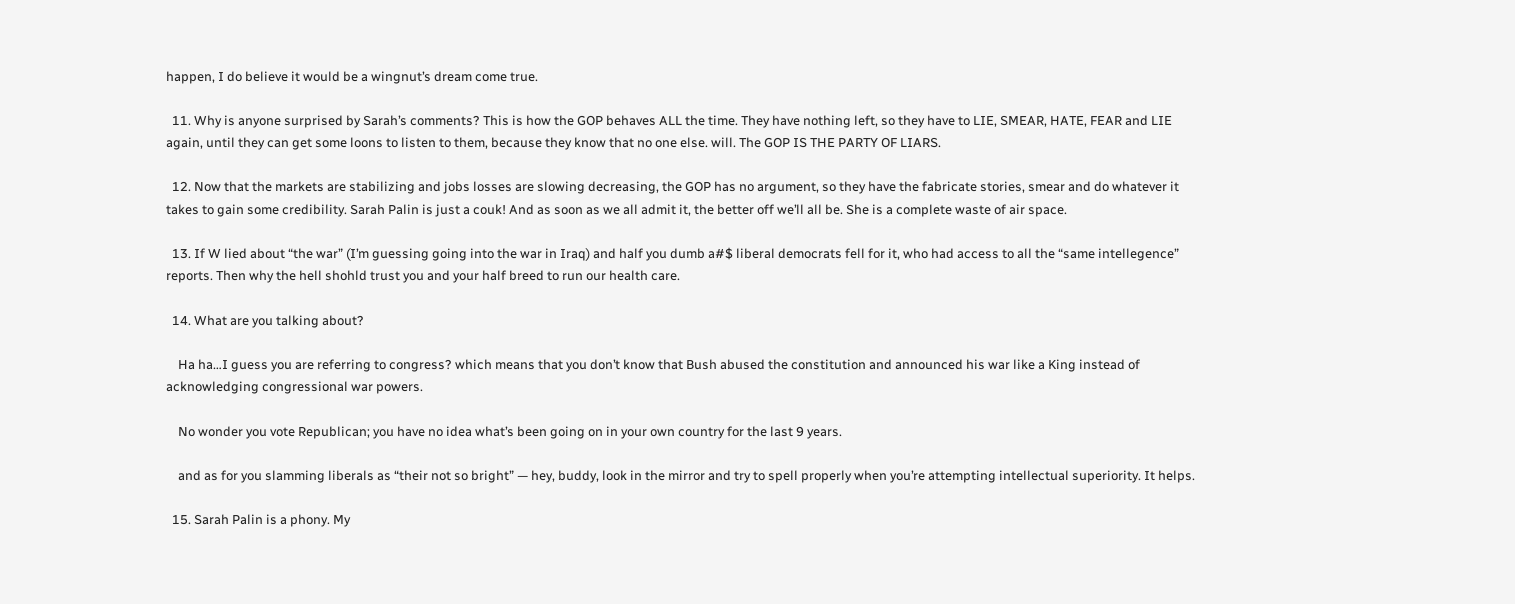happen, I do believe it would be a wingnut’s dream come true.

  11. Why is anyone surprised by Sarah’s comments? This is how the GOP behaves ALL the time. They have nothing left, so they have to LIE, SMEAR, HATE, FEAR and LIE again, until they can get some loons to listen to them, because they know that no one else. will. The GOP IS THE PARTY OF LIARS.

  12. Now that the markets are stabilizing and jobs losses are slowing decreasing, the GOP has no argument, so they have the fabricate stories, smear and do whatever it takes to gain some credibility. Sarah Palin is just a couk! And as soon as we all admit it, the better off we’ll all be. She is a complete waste of air space.

  13. If W lied about “the war” (I’m guessing going into the war in Iraq) and half you dumb a#$ liberal democrats fell for it, who had access to all the “same intellegence” reports. Then why the hell shohld trust you and your half breed to run our health care.

  14. What are you talking about?

    Ha ha…I guess you are referring to congress? which means that you don’t know that Bush abused the constitution and announced his war like a King instead of acknowledging congressional war powers.

    No wonder you vote Republican; you have no idea what’s been going on in your own country for the last 9 years.

    and as for you slamming liberals as “their not so bright” — hey, buddy, look in the mirror and try to spell properly when you’re attempting intellectual superiority. It helps.

  15. Sarah Palin is a phony. My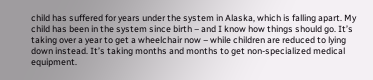child has suffered for years under the system in Alaska, which is falling apart. My child has been in the system since birth – and I know how things should go. It’s taking over a year to get a wheelchair now – while children are reduced to lying down instead. It’s taking months and months to get non-specialized medical equipment.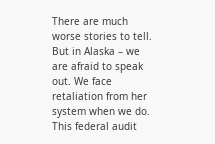There are much worse stories to tell. But in Alaska – we are afraid to speak out. We face retaliation from her system when we do. This federal audit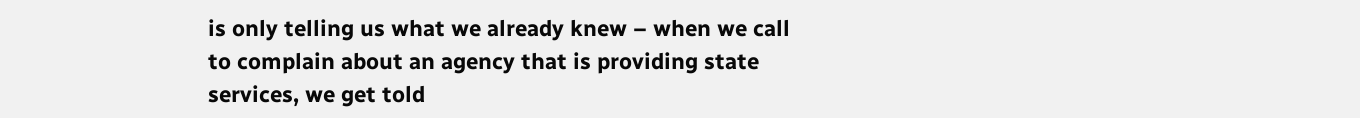is only telling us what we already knew – when we call to complain about an agency that is providing state services, we get told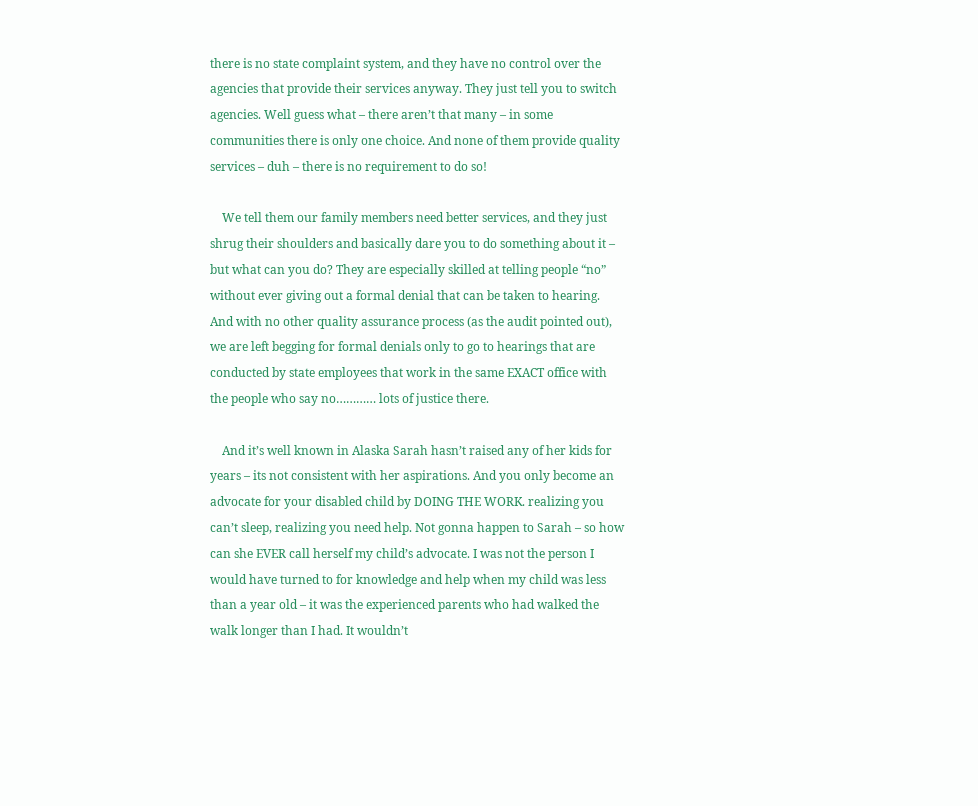there is no state complaint system, and they have no control over the agencies that provide their services anyway. They just tell you to switch agencies. Well guess what – there aren’t that many – in some communities there is only one choice. And none of them provide quality services – duh – there is no requirement to do so!

    We tell them our family members need better services, and they just shrug their shoulders and basically dare you to do something about it – but what can you do? They are especially skilled at telling people “no” without ever giving out a formal denial that can be taken to hearing. And with no other quality assurance process (as the audit pointed out), we are left begging for formal denials only to go to hearings that are conducted by state employees that work in the same EXACT office with the people who say no………… lots of justice there.

    And it’s well known in Alaska Sarah hasn’t raised any of her kids for years – its not consistent with her aspirations. And you only become an advocate for your disabled child by DOING THE WORK. realizing you can’t sleep, realizing you need help. Not gonna happen to Sarah – so how can she EVER call herself my child’s advocate. I was not the person I would have turned to for knowledge and help when my child was less than a year old – it was the experienced parents who had walked the walk longer than I had. It wouldn’t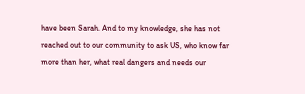have been Sarah. And to my knowledge, she has not reached out to our community to ask US, who know far more than her, what real dangers and needs our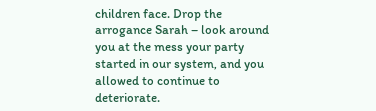children face. Drop the arrogance Sarah – look around you at the mess your party started in our system, and you allowed to continue to deteriorate.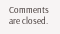Comments are closed.